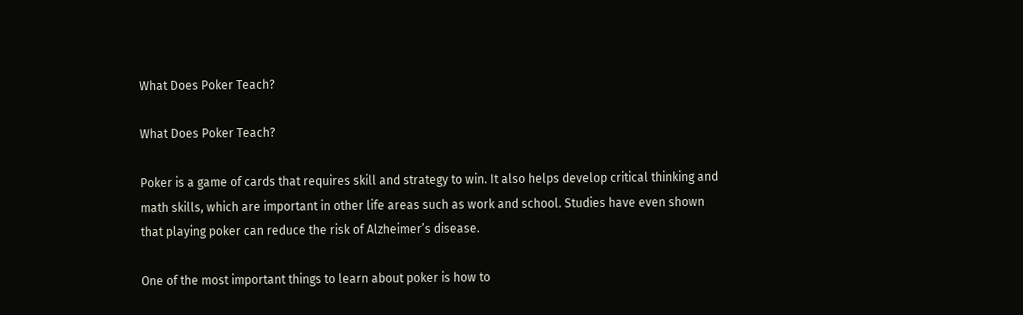What Does Poker Teach?

What Does Poker Teach?

Poker is a game of cards that requires skill and strategy to win. It also helps develop critical thinking and math skills, which are important in other life areas such as work and school. Studies have even shown that playing poker can reduce the risk of Alzheimer’s disease.

One of the most important things to learn about poker is how to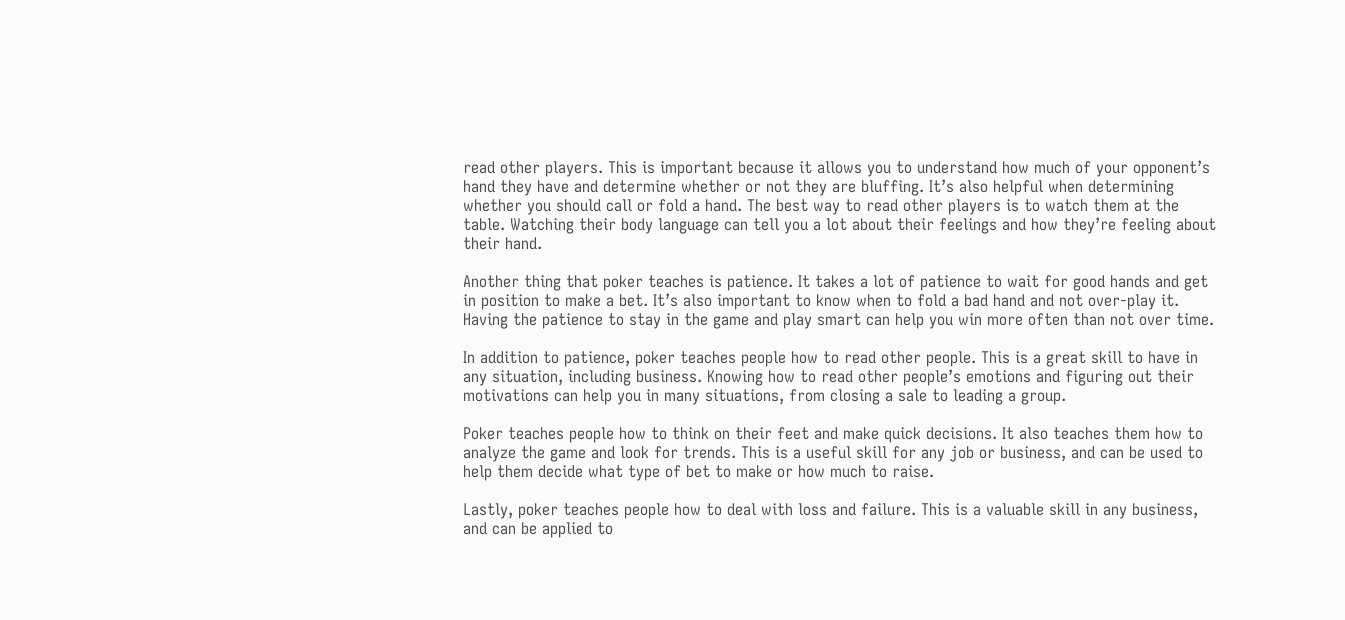read other players. This is important because it allows you to understand how much of your opponent’s hand they have and determine whether or not they are bluffing. It’s also helpful when determining whether you should call or fold a hand. The best way to read other players is to watch them at the table. Watching their body language can tell you a lot about their feelings and how they’re feeling about their hand.

Another thing that poker teaches is patience. It takes a lot of patience to wait for good hands and get in position to make a bet. It’s also important to know when to fold a bad hand and not over-play it. Having the patience to stay in the game and play smart can help you win more often than not over time.

In addition to patience, poker teaches people how to read other people. This is a great skill to have in any situation, including business. Knowing how to read other people’s emotions and figuring out their motivations can help you in many situations, from closing a sale to leading a group.

Poker teaches people how to think on their feet and make quick decisions. It also teaches them how to analyze the game and look for trends. This is a useful skill for any job or business, and can be used to help them decide what type of bet to make or how much to raise.

Lastly, poker teaches people how to deal with loss and failure. This is a valuable skill in any business, and can be applied to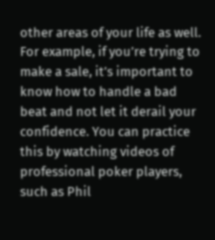other areas of your life as well. For example, if you’re trying to make a sale, it’s important to know how to handle a bad beat and not let it derail your confidence. You can practice this by watching videos of professional poker players, such as Phil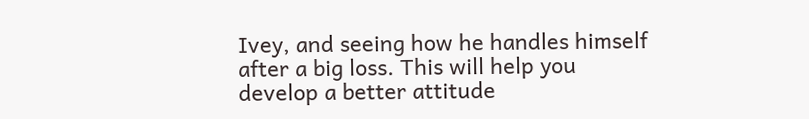Ivey, and seeing how he handles himself after a big loss. This will help you develop a better attitude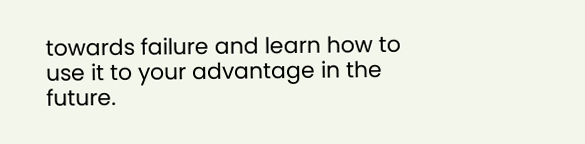towards failure and learn how to use it to your advantage in the future.